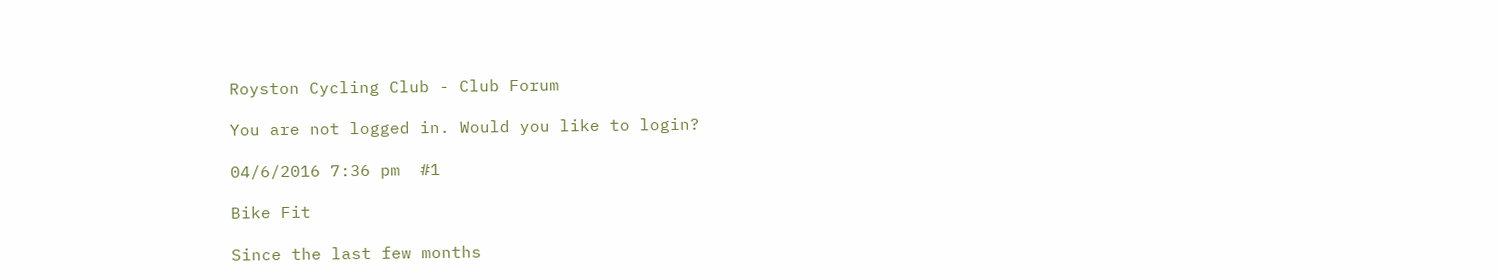Royston Cycling Club - Club Forum

You are not logged in. Would you like to login?

04/6/2016 7:36 pm  #1

Bike Fit

Since the last few months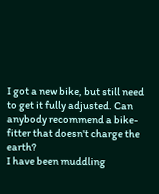I got a new bike, but still need to get it fully adjusted. Can anybody recommend a bike-fitter that doesn't charge the earth?
I have been muddling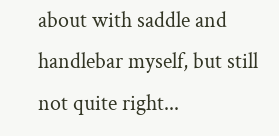about with saddle and handlebar myself, but still not quite right...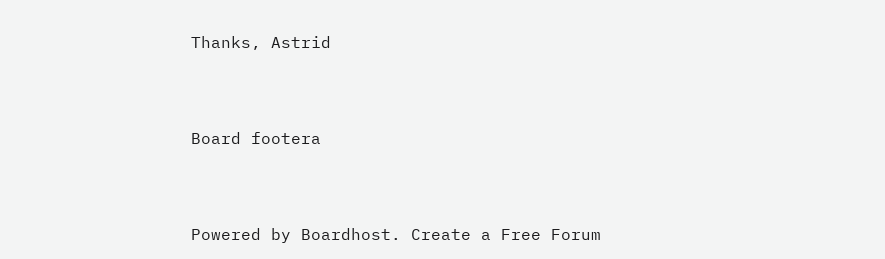Thanks, Astrid


Board footera


Powered by Boardhost. Create a Free Forum